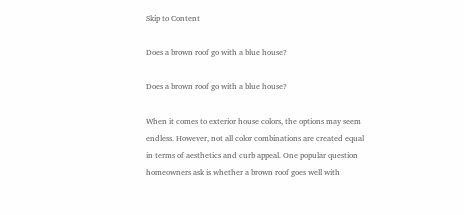Skip to Content

Does a brown roof go with a blue house?

Does a brown roof go with a blue house?

When it comes to exterior house colors, the options may seem endless. However, not all color combinations are created equal in terms of aesthetics and curb appeal. One popular question homeowners ask is whether a brown roof goes well with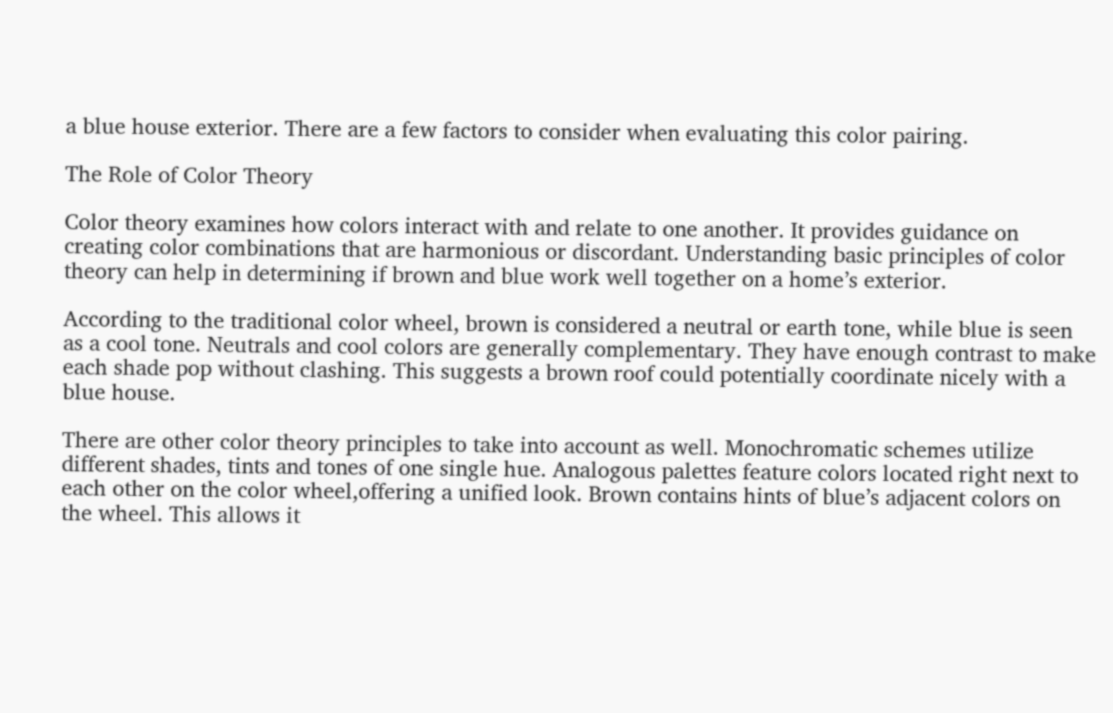a blue house exterior. There are a few factors to consider when evaluating this color pairing.

The Role of Color Theory

Color theory examines how colors interact with and relate to one another. It provides guidance on creating color combinations that are harmonious or discordant. Understanding basic principles of color theory can help in determining if brown and blue work well together on a home’s exterior.

According to the traditional color wheel, brown is considered a neutral or earth tone, while blue is seen as a cool tone. Neutrals and cool colors are generally complementary. They have enough contrast to make each shade pop without clashing. This suggests a brown roof could potentially coordinate nicely with a blue house.

There are other color theory principles to take into account as well. Monochromatic schemes utilize different shades, tints and tones of one single hue. Analogous palettes feature colors located right next to each other on the color wheel,offering a unified look. Brown contains hints of blue’s adjacent colors on the wheel. This allows it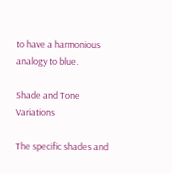to have a harmonious analogy to blue.

Shade and Tone Variations

The specific shades and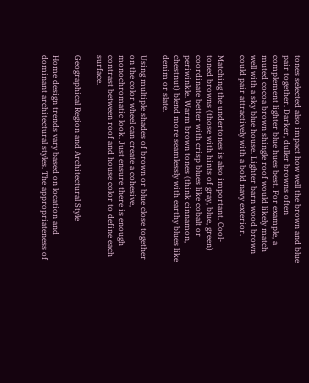tones selected also impact how well the brown and blue pair together. Darker, duller browns often complement lighter blue hues best. For example, a muted cocoa brown shingle roof would likely match well with a sky blue house. Lighter barn wood brown could pair attractively with a bold navy exterior.

Matching the undertones is also important. Cool-toned browns (those with hints of gray, blue, green) coordinate better with crisp blues like cobalt or periwinkle. Warm brown tones (think cinnamon, chestnut) blend more seamlessly with earthy blues like denim or slate.

Using multiple shades of brown or blue close together on the color wheel can create a cohesive, monochromatic look. Just ensure there is enough contrast between roof and house color to define each surface.

Geographical Region and Architectural Style

Home design trends vary based on location and dominant architectural styles. The appropriateness of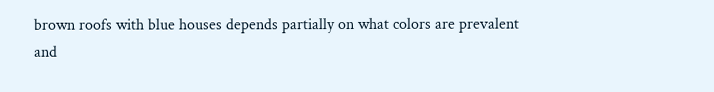brown roofs with blue houses depends partially on what colors are prevalent and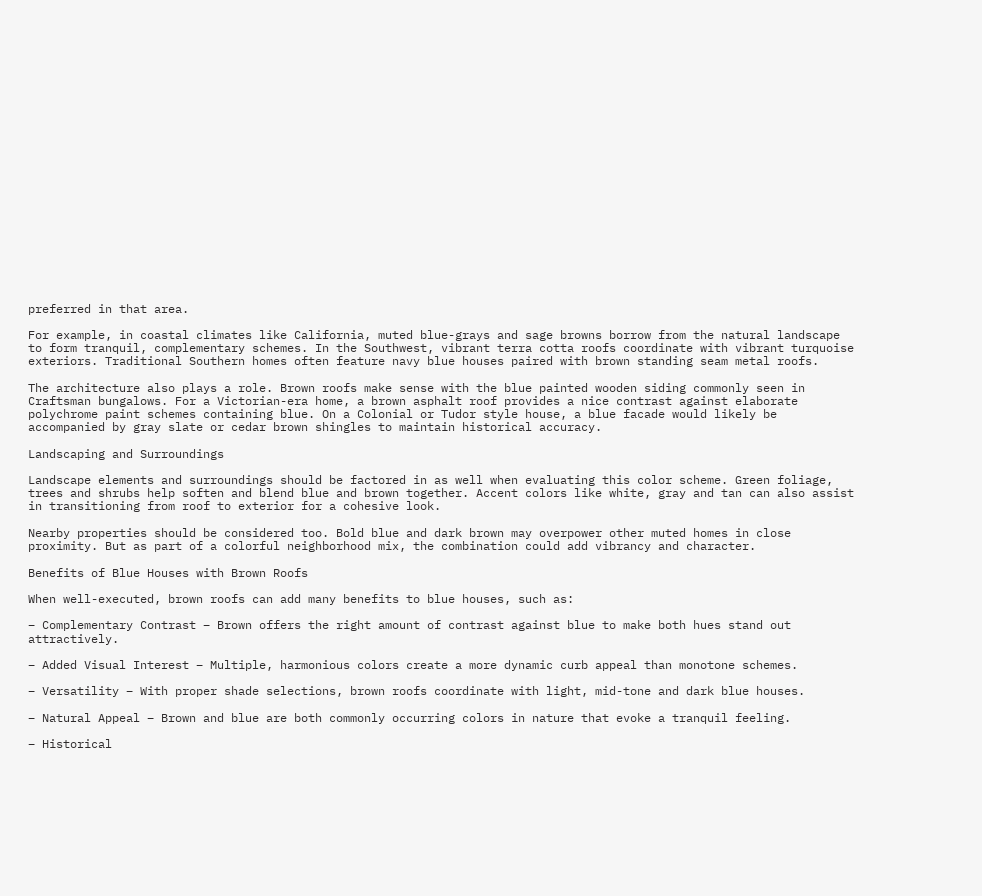preferred in that area.

For example, in coastal climates like California, muted blue-grays and sage browns borrow from the natural landscape to form tranquil, complementary schemes. In the Southwest, vibrant terra cotta roofs coordinate with vibrant turquoise exteriors. Traditional Southern homes often feature navy blue houses paired with brown standing seam metal roofs.

The architecture also plays a role. Brown roofs make sense with the blue painted wooden siding commonly seen in Craftsman bungalows. For a Victorian-era home, a brown asphalt roof provides a nice contrast against elaborate polychrome paint schemes containing blue. On a Colonial or Tudor style house, a blue facade would likely be accompanied by gray slate or cedar brown shingles to maintain historical accuracy.

Landscaping and Surroundings

Landscape elements and surroundings should be factored in as well when evaluating this color scheme. Green foliage, trees and shrubs help soften and blend blue and brown together. Accent colors like white, gray and tan can also assist in transitioning from roof to exterior for a cohesive look.

Nearby properties should be considered too. Bold blue and dark brown may overpower other muted homes in close proximity. But as part of a colorful neighborhood mix, the combination could add vibrancy and character.

Benefits of Blue Houses with Brown Roofs

When well-executed, brown roofs can add many benefits to blue houses, such as:

– Complementary Contrast – Brown offers the right amount of contrast against blue to make both hues stand out attractively.

– Added Visual Interest – Multiple, harmonious colors create a more dynamic curb appeal than monotone schemes.

– Versatility – With proper shade selections, brown roofs coordinate with light, mid-tone and dark blue houses.

– Natural Appeal – Brown and blue are both commonly occurring colors in nature that evoke a tranquil feeling.

– Historical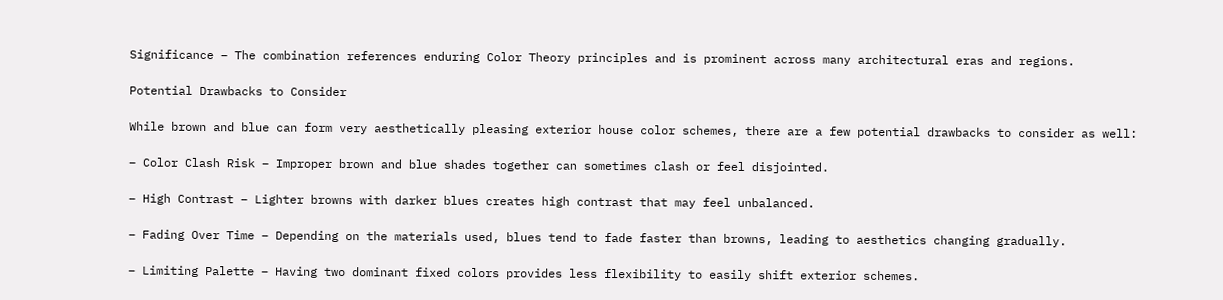Significance – The combination references enduring Color Theory principles and is prominent across many architectural eras and regions.

Potential Drawbacks to Consider

While brown and blue can form very aesthetically pleasing exterior house color schemes, there are a few potential drawbacks to consider as well:

– Color Clash Risk – Improper brown and blue shades together can sometimes clash or feel disjointed.

– High Contrast – Lighter browns with darker blues creates high contrast that may feel unbalanced.

– Fading Over Time – Depending on the materials used, blues tend to fade faster than browns, leading to aesthetics changing gradually.

– Limiting Palette – Having two dominant fixed colors provides less flexibility to easily shift exterior schemes.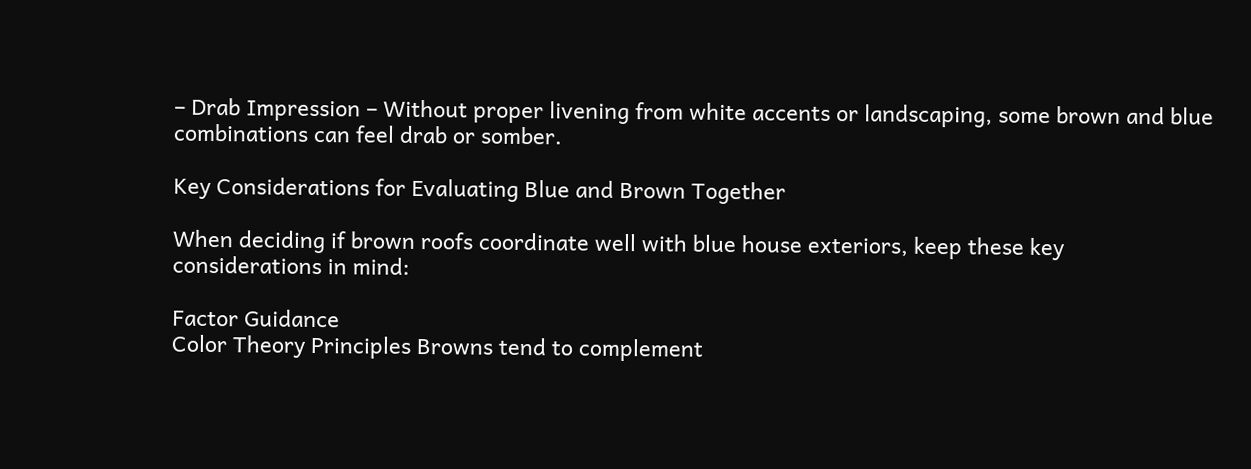– Drab Impression – Without proper livening from white accents or landscaping, some brown and blue combinations can feel drab or somber.

Key Considerations for Evaluating Blue and Brown Together

When deciding if brown roofs coordinate well with blue house exteriors, keep these key considerations in mind:

Factor Guidance
Color Theory Principles Browns tend to complement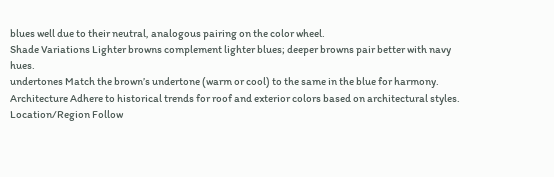blues well due to their neutral, analogous pairing on the color wheel.
Shade Variations Lighter browns complement lighter blues; deeper browns pair better with navy hues.
undertones Match the brown’s undertone (warm or cool) to the same in the blue for harmony.
Architecture Adhere to historical trends for roof and exterior colors based on architectural styles.
Location/Region Follow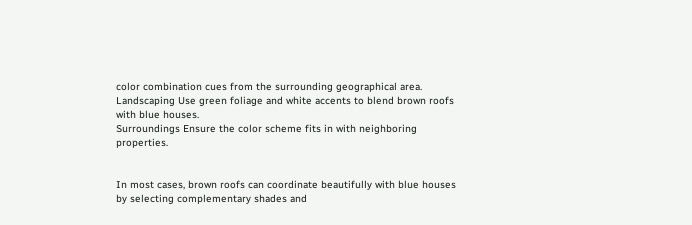color combination cues from the surrounding geographical area.
Landscaping Use green foliage and white accents to blend brown roofs with blue houses.
Surroundings Ensure the color scheme fits in with neighboring properties.


In most cases, brown roofs can coordinate beautifully with blue houses by selecting complementary shades and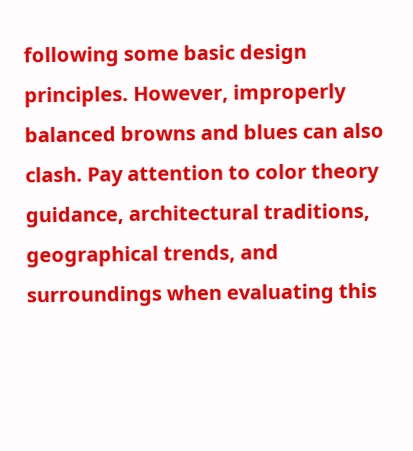following some basic design principles. However, improperly balanced browns and blues can also clash. Pay attention to color theory guidance, architectural traditions, geographical trends, and surroundings when evaluating this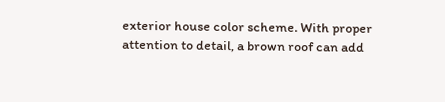exterior house color scheme. With proper attention to detail, a brown roof can add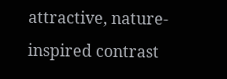attractive, nature-inspired contrast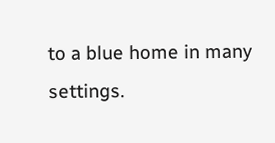to a blue home in many settings.